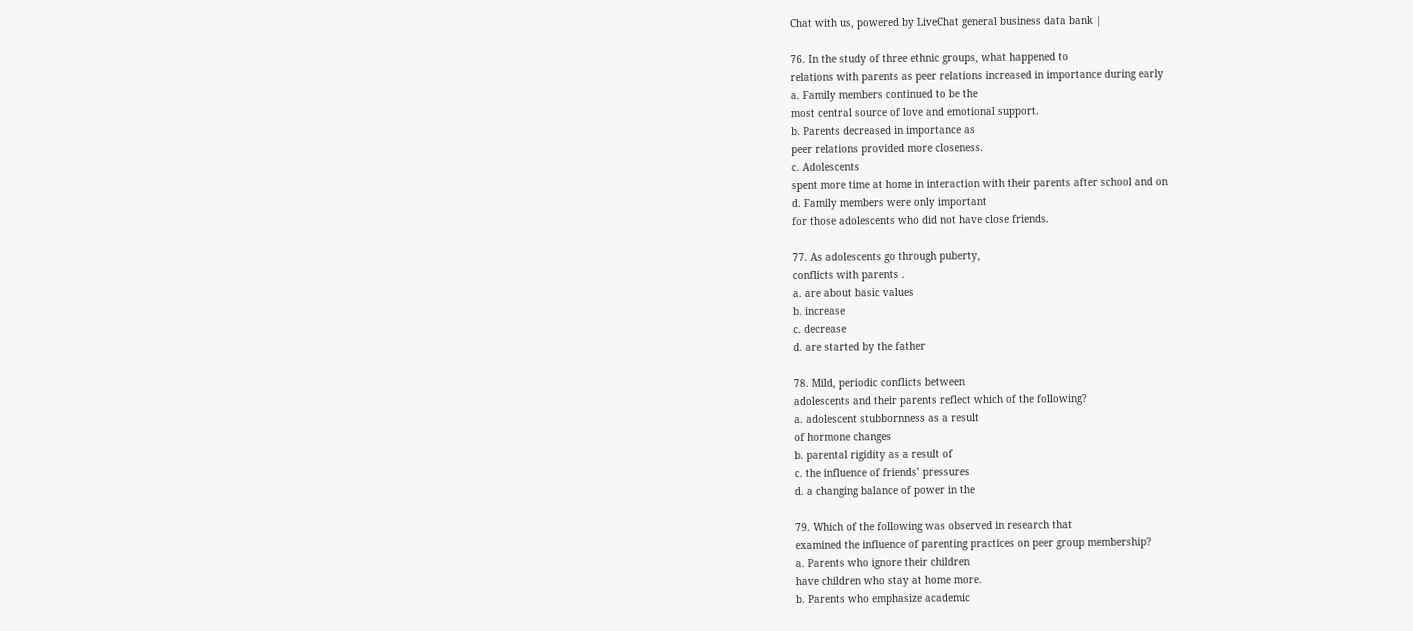Chat with us, powered by LiveChat general business data bank |

76. In the study of three ethnic groups, what happened to
relations with parents as peer relations increased in importance during early
a. Family members continued to be the
most central source of love and emotional support.
b. Parents decreased in importance as
peer relations provided more closeness.
c. Adolescents
spent more time at home in interaction with their parents after school and on
d. Family members were only important
for those adolescents who did not have close friends.

77. As adolescents go through puberty,
conflicts with parents .
a. are about basic values
b. increase
c. decrease
d. are started by the father

78. Mild, periodic conflicts between
adolescents and their parents reflect which of the following?
a. adolescent stubbornness as a result
of hormone changes
b. parental rigidity as a result of
c. the influence of friends’ pressures
d. a changing balance of power in the

79. Which of the following was observed in research that
examined the influence of parenting practices on peer group membership?
a. Parents who ignore their children
have children who stay at home more.
b. Parents who emphasize academic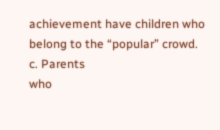achievement have children who belong to the “popular” crowd.
c. Parents
who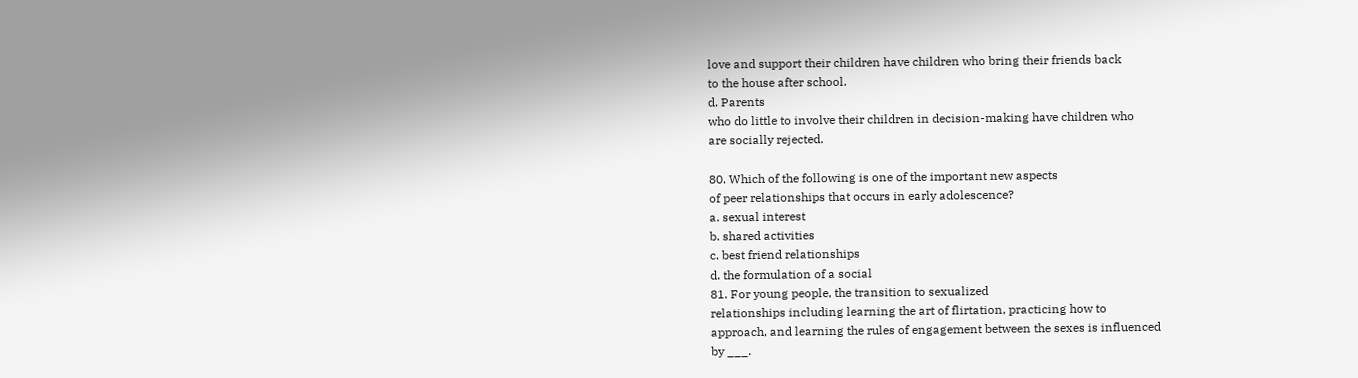love and support their children have children who bring their friends back
to the house after school.
d. Parents
who do little to involve their children in decision-making have children who
are socially rejected.

80. Which of the following is one of the important new aspects
of peer relationships that occurs in early adolescence?
a. sexual interest
b. shared activities
c. best friend relationships
d. the formulation of a social
81. For young people, the transition to sexualized
relationships including learning the art of flirtation, practicing how to
approach, and learning the rules of engagement between the sexes is influenced
by ___.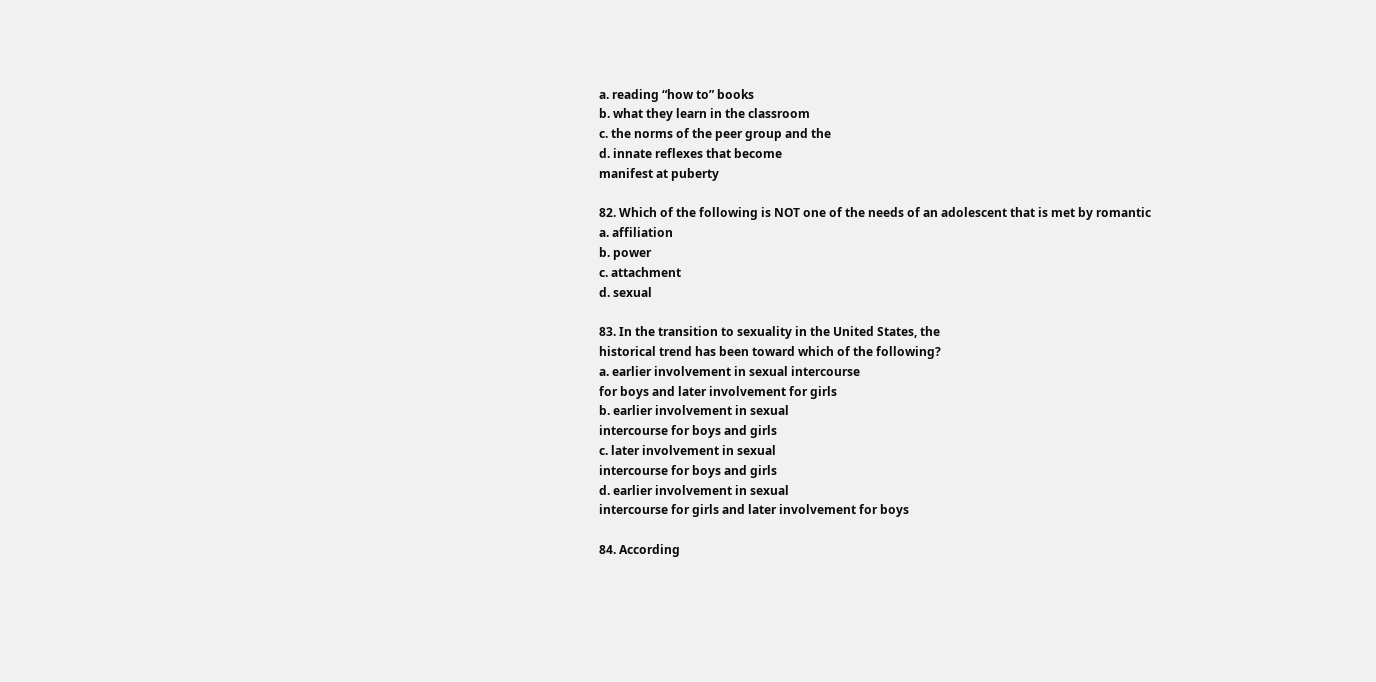a. reading “how to” books
b. what they learn in the classroom
c. the norms of the peer group and the
d. innate reflexes that become
manifest at puberty

82. Which of the following is NOT one of the needs of an adolescent that is met by romantic
a. affiliation
b. power
c. attachment
d. sexual

83. In the transition to sexuality in the United States, the
historical trend has been toward which of the following?
a. earlier involvement in sexual intercourse
for boys and later involvement for girls
b. earlier involvement in sexual
intercourse for boys and girls
c. later involvement in sexual
intercourse for boys and girls
d. earlier involvement in sexual
intercourse for girls and later involvement for boys

84. According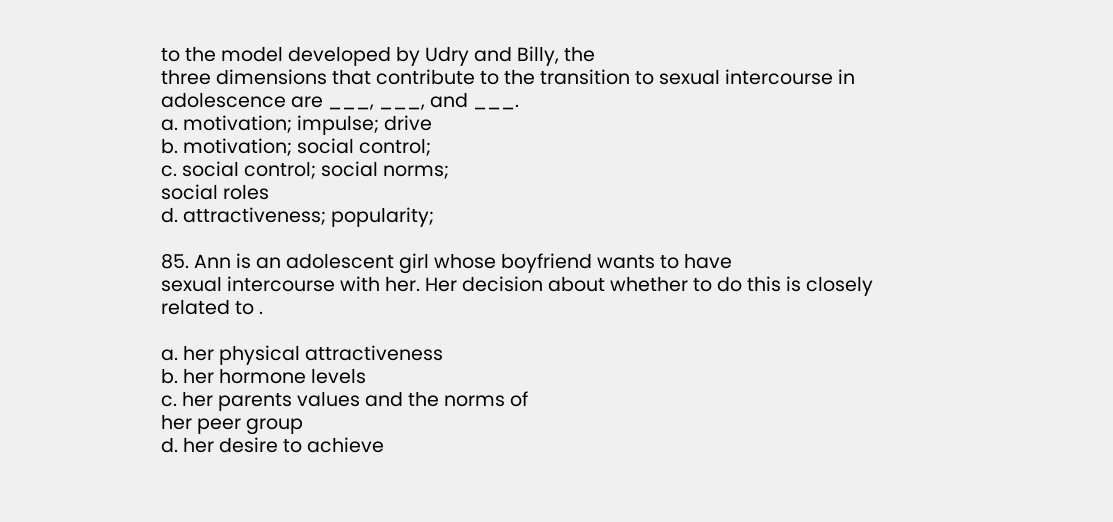to the model developed by Udry and Billy, the
three dimensions that contribute to the transition to sexual intercourse in
adolescence are ___, ___, and ___.
a. motivation; impulse; drive
b. motivation; social control;
c. social control; social norms;
social roles
d. attractiveness; popularity;

85. Ann is an adolescent girl whose boyfriend wants to have
sexual intercourse with her. Her decision about whether to do this is closely
related to .

a. her physical attractiveness
b. her hormone levels
c. her parents values and the norms of
her peer group
d. her desire to achieve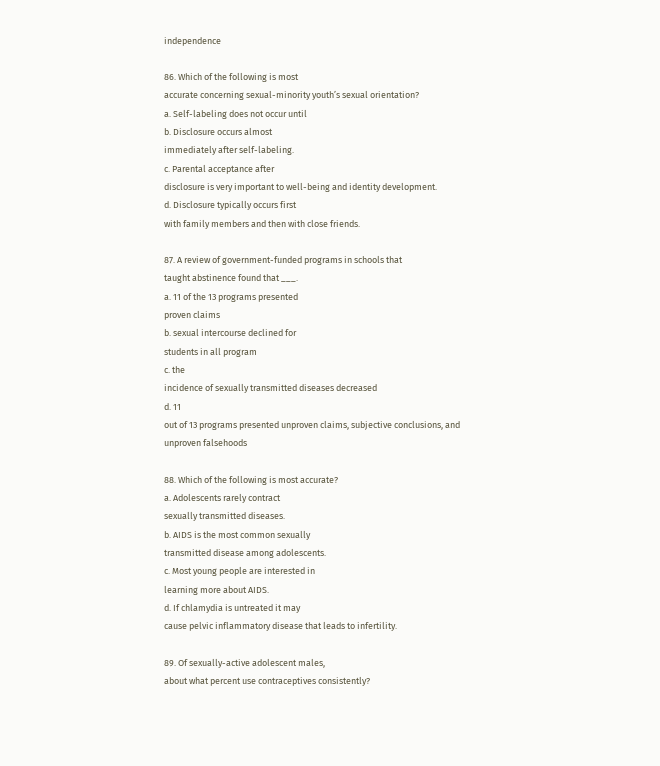independence

86. Which of the following is most
accurate concerning sexual-minority youth’s sexual orientation?
a. Self-labeling does not occur until
b. Disclosure occurs almost
immediately after self-labeling.
c. Parental acceptance after
disclosure is very important to well-being and identity development.
d. Disclosure typically occurs first
with family members and then with close friends.

87. A review of government-funded programs in schools that
taught abstinence found that ___.
a. 11 of the 13 programs presented
proven claims
b. sexual intercourse declined for
students in all program
c. the
incidence of sexually transmitted diseases decreased
d. 11
out of 13 programs presented unproven claims, subjective conclusions, and
unproven falsehoods

88. Which of the following is most accurate?
a. Adolescents rarely contract
sexually transmitted diseases.
b. AIDS is the most common sexually
transmitted disease among adolescents.
c. Most young people are interested in
learning more about AIDS.
d. If chlamydia is untreated it may
cause pelvic inflammatory disease that leads to infertility.

89. Of sexually-active adolescent males,
about what percent use contraceptives consistently?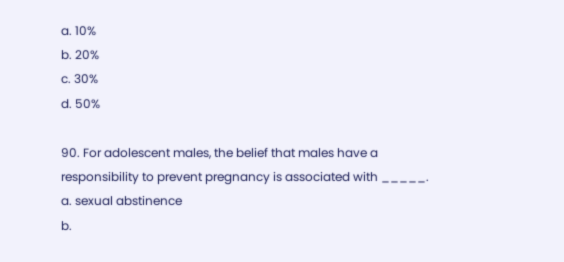a. 10%
b. 20%
c. 30%
d. 50%

90. For adolescent males, the belief that males have a
responsibility to prevent pregnancy is associated with _____.
a. sexual abstinence
b.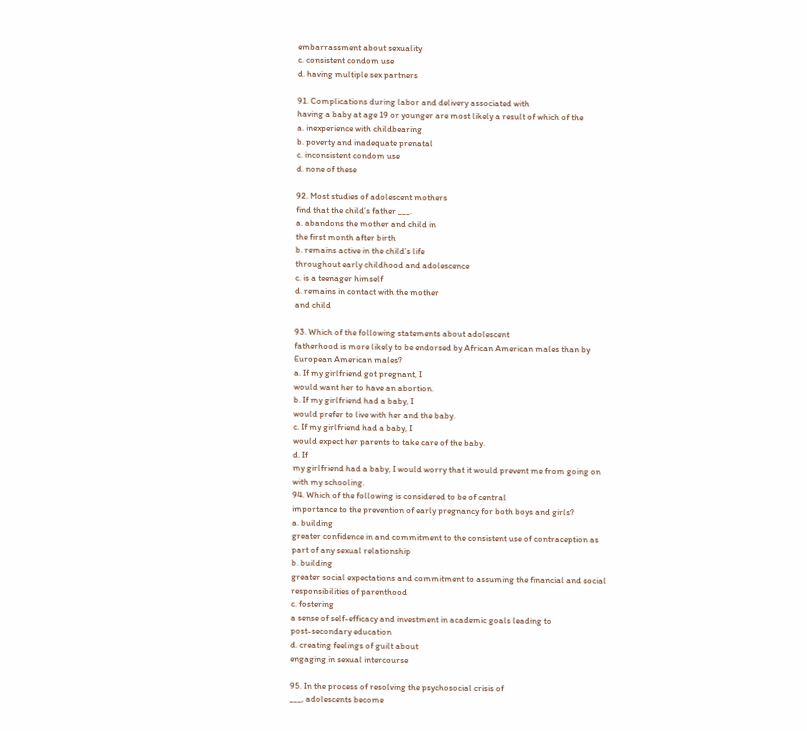embarrassment about sexuality
c. consistent condom use
d. having multiple sex partners

91. Complications during labor and delivery associated with
having a baby at age 19 or younger are most likely a result of which of the
a. inexperience with childbearing
b. poverty and inadequate prenatal
c. inconsistent condom use
d. none of these

92. Most studies of adolescent mothers
find that the child’s father ___.
a. abandons the mother and child in
the first month after birth
b. remains active in the child’s life
throughout early childhood and adolescence
c. is a teenager himself
d. remains in contact with the mother
and child

93. Which of the following statements about adolescent
fatherhood is more likely to be endorsed by African American males than by
European American males?
a. If my girlfriend got pregnant, I
would want her to have an abortion.
b. If my girlfriend had a baby, I
would prefer to live with her and the baby.
c. If my girlfriend had a baby, I
would expect her parents to take care of the baby.
d. If
my girlfriend had a baby, I would worry that it would prevent me from going on
with my schooling.
94. Which of the following is considered to be of central
importance to the prevention of early pregnancy for both boys and girls?
a. building
greater confidence in and commitment to the consistent use of contraception as
part of any sexual relationship
b. building
greater social expectations and commitment to assuming the financial and social
responsibilities of parenthood
c. fostering
a sense of self-efficacy and investment in academic goals leading to
post-secondary education
d. creating feelings of guilt about
engaging in sexual intercourse

95. In the process of resolving the psychosocial crisis of
___, adolescents become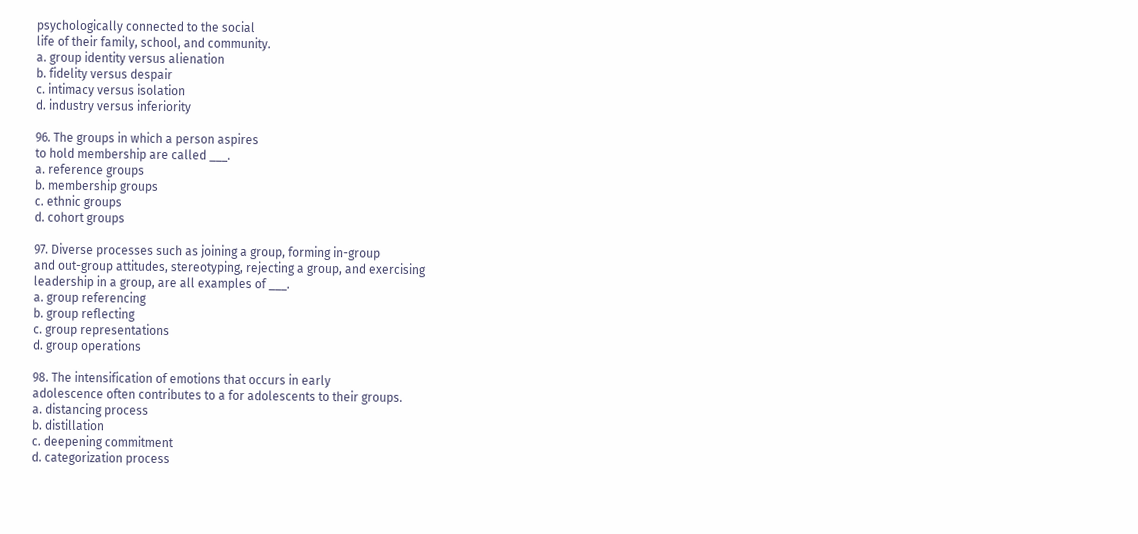psychologically connected to the social
life of their family, school, and community.
a. group identity versus alienation
b. fidelity versus despair
c. intimacy versus isolation
d. industry versus inferiority

96. The groups in which a person aspires
to hold membership are called ___.
a. reference groups
b. membership groups
c. ethnic groups
d. cohort groups

97. Diverse processes such as joining a group, forming in-group
and out-group attitudes, stereotyping, rejecting a group, and exercising
leadership in a group, are all examples of ___.
a. group referencing
b. group reflecting
c. group representations
d. group operations

98. The intensification of emotions that occurs in early
adolescence often contributes to a for adolescents to their groups.
a. distancing process
b. distillation
c. deepening commitment
d. categorization process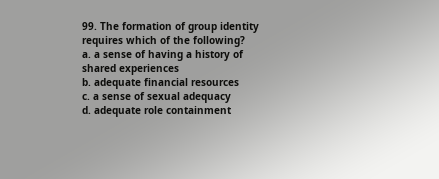99. The formation of group identity
requires which of the following?
a. a sense of having a history of
shared experiences
b. adequate financial resources
c. a sense of sexual adequacy
d. adequate role containment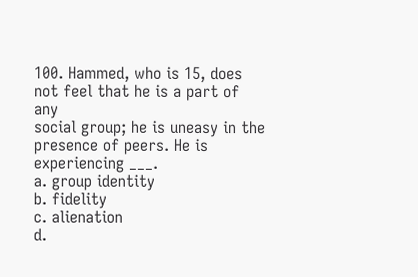100. Hammed, who is 15, does not feel that he is a part of any
social group; he is uneasy in the presence of peers. He is experiencing ___.
a. group identity
b. fidelity
c. alienation
d.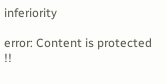inferiority

error: Content is protected !!